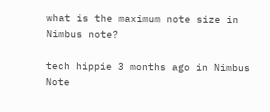what is the maximum note size in Nimbus note?

tech hippie 3 months ago in Nimbus Note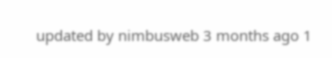updated by nimbusweb 3 months ago 1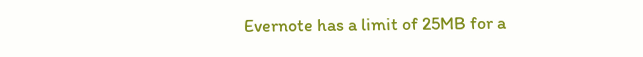Evernote has a limit of 25MB for a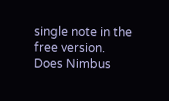single note in the free version. Does Nimbus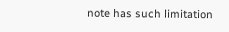note has such limitation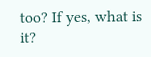too? If yes, what is it?